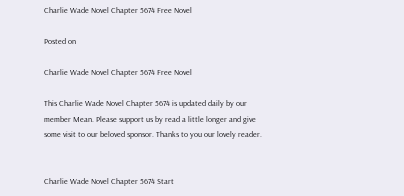Charlie Wade Novel Chapter 5674 Free Novel

Posted on

Charlie Wade Novel Chapter 5674 Free Novel

This Charlie Wade Novel Chapter 5674 is updated daily by our member Mean. Please support us by read a little longer and give some visit to our beloved sponsor. Thanks to you our lovely reader.


Charlie Wade Novel Chapter 5674 Start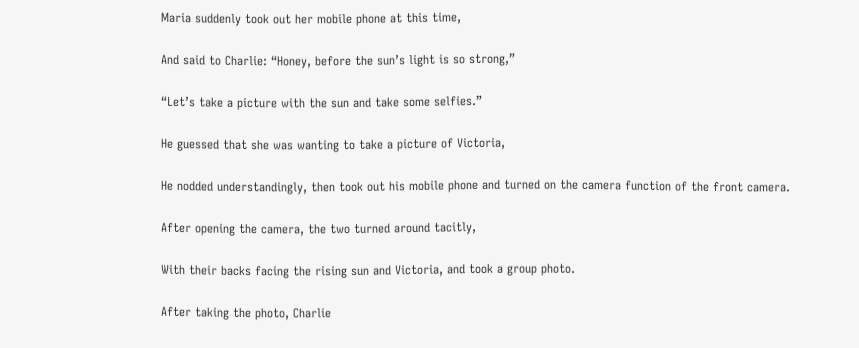Maria suddenly took out her mobile phone at this time,

And said to Charlie: “Honey, before the sun’s light is so strong,”

“Let’s take a picture with the sun and take some selfies.”

He guessed that she was wanting to take a picture of Victoria,

He nodded understandingly, then took out his mobile phone and turned on the camera function of the front camera.

After opening the camera, the two turned around tacitly,

With their backs facing the rising sun and Victoria, and took a group photo.

After taking the photo, Charlie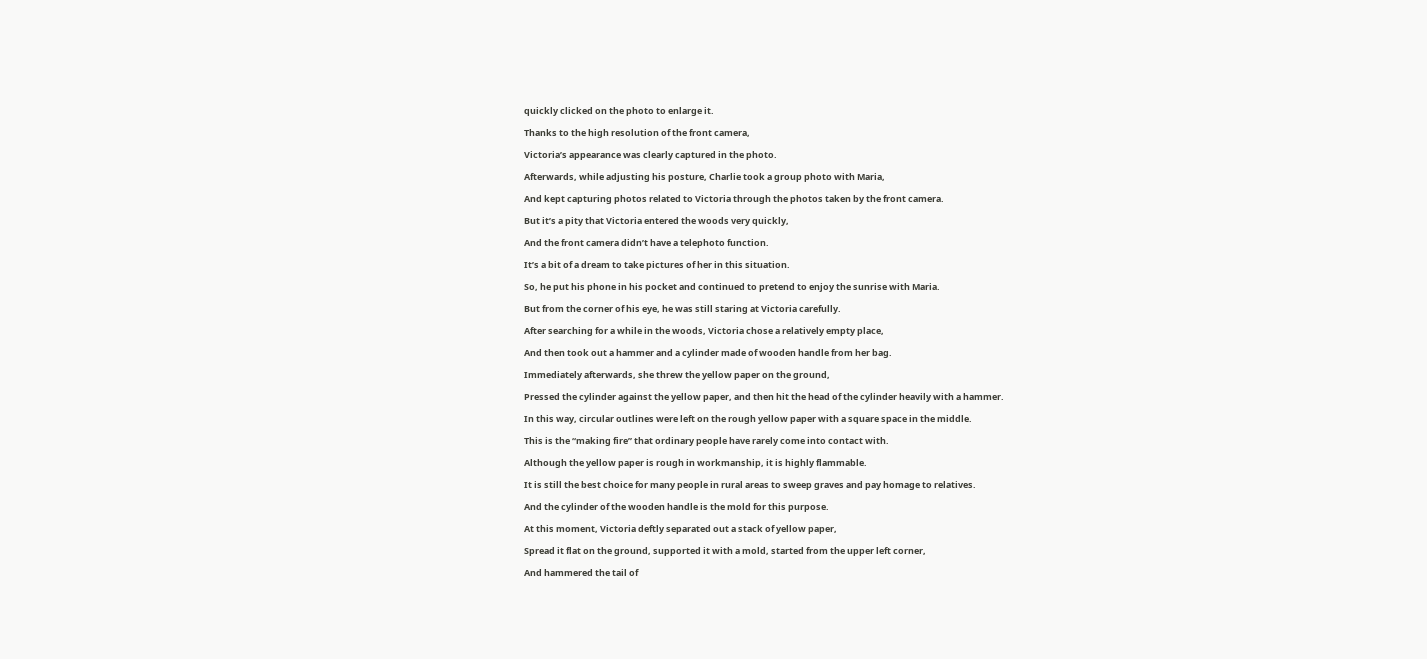quickly clicked on the photo to enlarge it.

Thanks to the high resolution of the front camera,

Victoria’s appearance was clearly captured in the photo.

Afterwards, while adjusting his posture, Charlie took a group photo with Maria,

And kept capturing photos related to Victoria through the photos taken by the front camera.

But it’s a pity that Victoria entered the woods very quickly,

And the front camera didn’t have a telephoto function.

It’s a bit of a dream to take pictures of her in this situation.

So, he put his phone in his pocket and continued to pretend to enjoy the sunrise with Maria.

But from the corner of his eye, he was still staring at Victoria carefully.

After searching for a while in the woods, Victoria chose a relatively empty place,

And then took out a hammer and a cylinder made of wooden handle from her bag.

Immediately afterwards, she threw the yellow paper on the ground,

Pressed the cylinder against the yellow paper, and then hit the head of the cylinder heavily with a hammer.

In this way, circular outlines were left on the rough yellow paper with a square space in the middle.

This is the “making fire” that ordinary people have rarely come into contact with.

Although the yellow paper is rough in workmanship, it is highly flammable.

It is still the best choice for many people in rural areas to sweep graves and pay homage to relatives.

And the cylinder of the wooden handle is the mold for this purpose.

At this moment, Victoria deftly separated out a stack of yellow paper,

Spread it flat on the ground, supported it with a mold, started from the upper left corner,

And hammered the tail of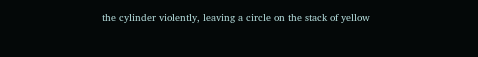the cylinder violently, leaving a circle on the stack of yellow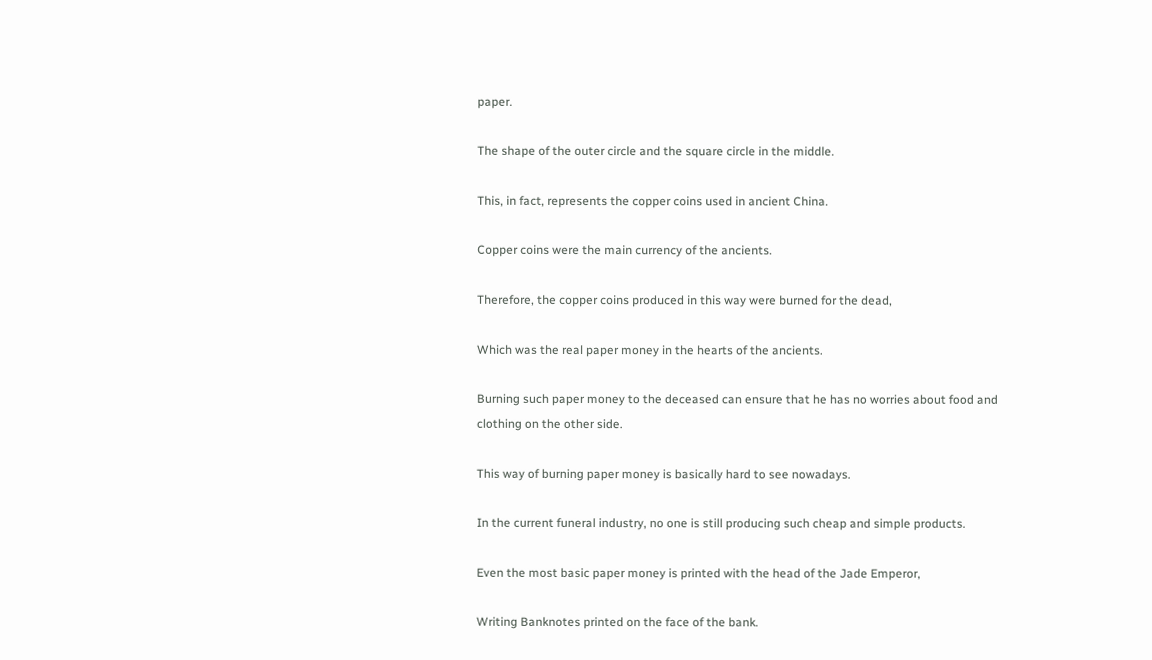paper.

The shape of the outer circle and the square circle in the middle.

This, in fact, represents the copper coins used in ancient China.

Copper coins were the main currency of the ancients.

Therefore, the copper coins produced in this way were burned for the dead,

Which was the real paper money in the hearts of the ancients.

Burning such paper money to the deceased can ensure that he has no worries about food and clothing on the other side.

This way of burning paper money is basically hard to see nowadays.

In the current funeral industry, no one is still producing such cheap and simple products.

Even the most basic paper money is printed with the head of the Jade Emperor,

Writing Banknotes printed on the face of the bank.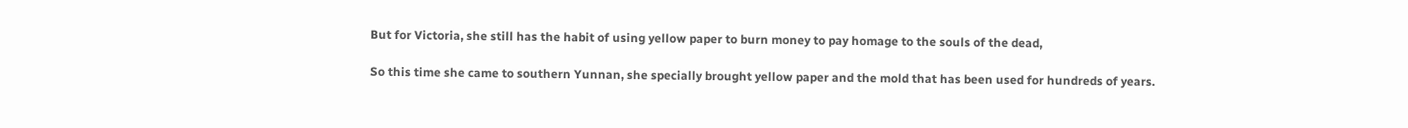But for Victoria, she still has the habit of using yellow paper to burn money to pay homage to the souls of the dead,

So this time she came to southern Yunnan, she specially brought yellow paper and the mold that has been used for hundreds of years.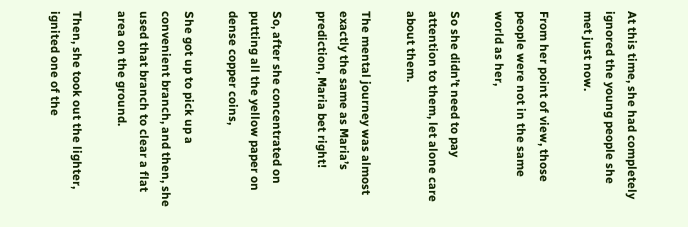At this time, she had completely ignored the young people she met just now.

From her point of view, those people were not in the same world as her,

So she didn’t need to pay attention to them, let alone care about them.

The mental journey was almost exactly the same as Maria’s prediction, Maria bet right!

So, after she concentrated on putting all the yellow paper on dense copper coins,

She got up to pick up a convenient branch, and then, she used that branch to clear a flat area on the ground.

Then, she took out the lighter, ignited one of the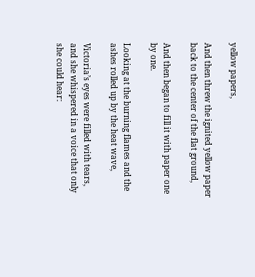yellow papers,

And then threw the ignited yellow paper back to the center of the flat ground,

And then began to fill it with paper one by one.

Looking at the burning flames and the ashes rolled up by the heat wave,

Victoria’s eyes were filled with tears, and she whispered in a voice that only she could hear: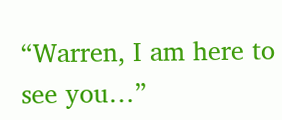“Warren, I am here to see you…”